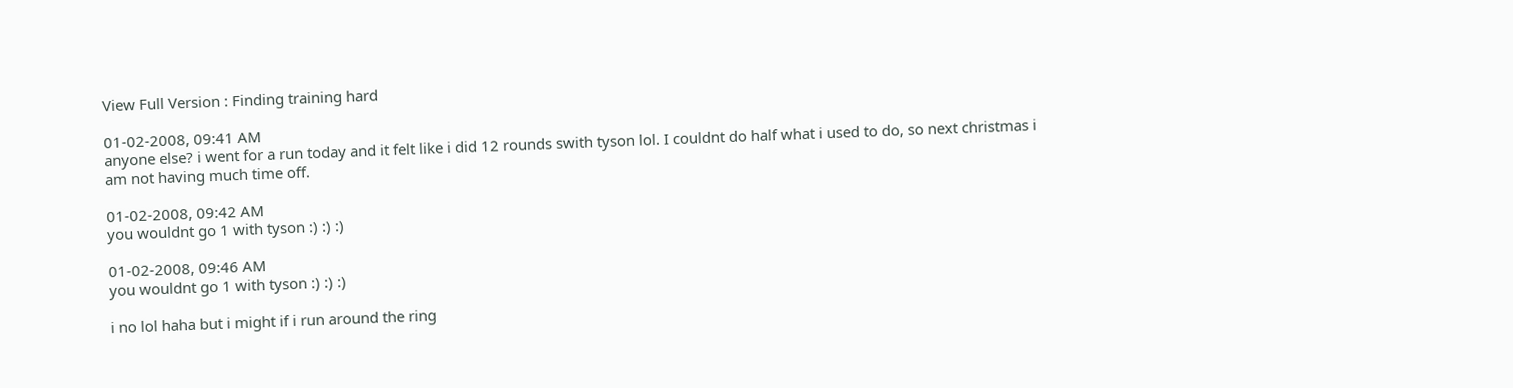View Full Version : Finding training hard

01-02-2008, 09:41 AM
anyone else? i went for a run today and it felt like i did 12 rounds swith tyson lol. I couldnt do half what i used to do, so next christmas i am not having much time off.

01-02-2008, 09:42 AM
you wouldnt go 1 with tyson :) :) :)

01-02-2008, 09:46 AM
you wouldnt go 1 with tyson :) :) :)

i no lol haha but i might if i run around the ring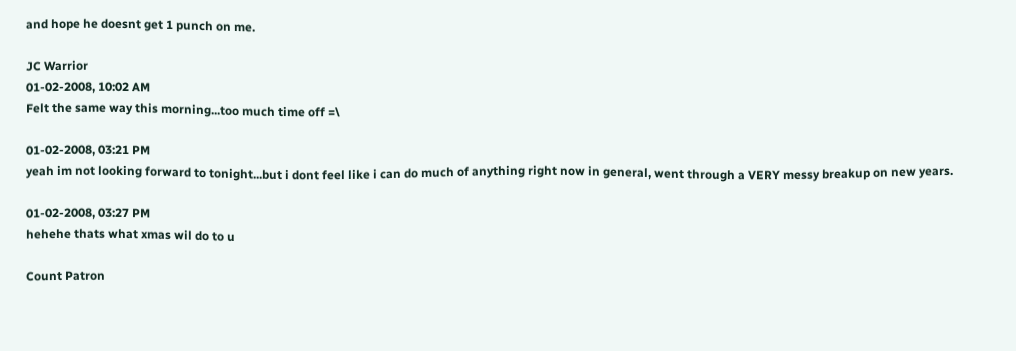and hope he doesnt get 1 punch on me.

JC Warrior
01-02-2008, 10:02 AM
Felt the same way this morning...too much time off =\

01-02-2008, 03:21 PM
yeah im not looking forward to tonight...but i dont feel like i can do much of anything right now in general, went through a VERY messy breakup on new years.

01-02-2008, 03:27 PM
hehehe thats what xmas wil do to u

Count Patron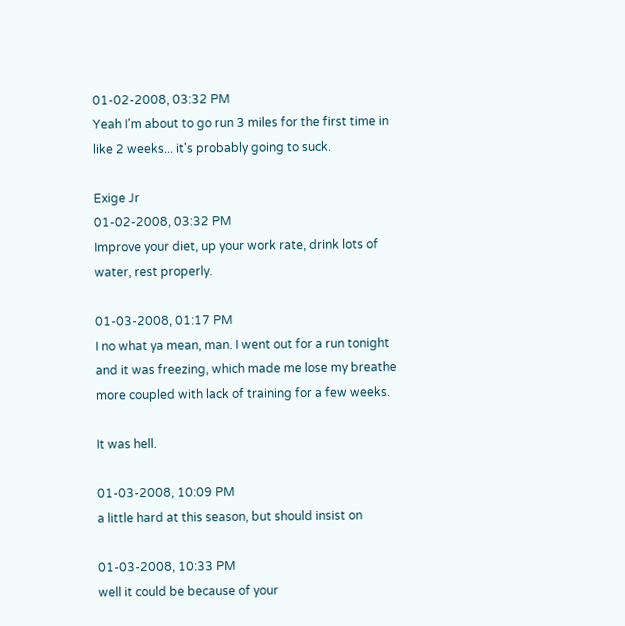01-02-2008, 03:32 PM
Yeah I'm about to go run 3 miles for the first time in like 2 weeks... it's probably going to suck.

Exige Jr
01-02-2008, 03:32 PM
Improve your diet, up your work rate, drink lots of water, rest properly.

01-03-2008, 01:17 PM
I no what ya mean, man. I went out for a run tonight and it was freezing, which made me lose my breathe more coupled with lack of training for a few weeks.

It was hell.

01-03-2008, 10:09 PM
a little hard at this season, but should insist on

01-03-2008, 10:33 PM
well it could be because of your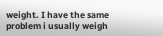weight. I have the same problem i usually weigh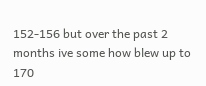152-156 but over the past 2 months ive some how blew up to 170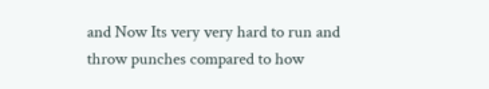and Now Its very very hard to run and throw punches compared to how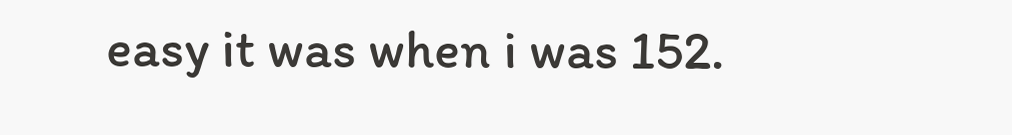easy it was when i was 152.